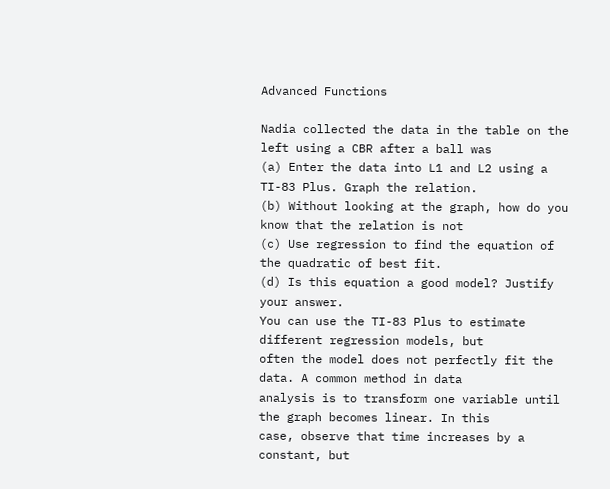Advanced Functions

Nadia collected the data in the table on the left using a CBR after a ball was
(a) Enter the data into L1 and L2 using a TI-83 Plus. Graph the relation.
(b) Without looking at the graph, how do you know that the relation is not
(c) Use regression to find the equation of the quadratic of best fit.
(d) Is this equation a good model? Justify your answer.
You can use the TI-83 Plus to estimate different regression models, but
often the model does not perfectly fit the data. A common method in data
analysis is to transform one variable until the graph becomes linear. In this
case, observe that time increases by a constant, but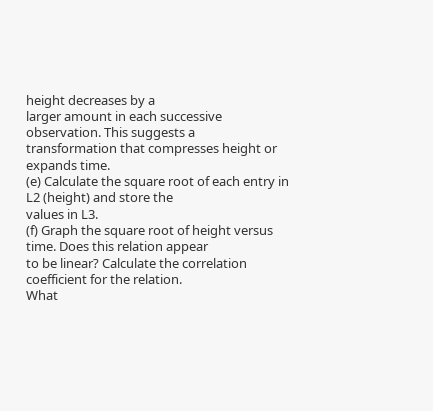height decreases by a
larger amount in each successive observation. This suggests a
transformation that compresses height or expands time.
(e) Calculate the square root of each entry in L2 (height) and store the
values in L3.
(f) Graph the square root of height versus time. Does this relation appear
to be linear? Calculate the correlation coefficient for the relation.
What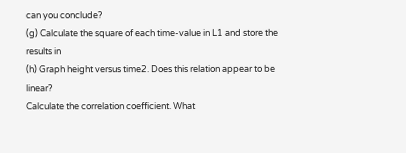can you conclude?
(g) Calculate the square of each time-value in L1 and store the results in
(h) Graph height versus time2. Does this relation appear to be linear?
Calculate the correlation coefficient. What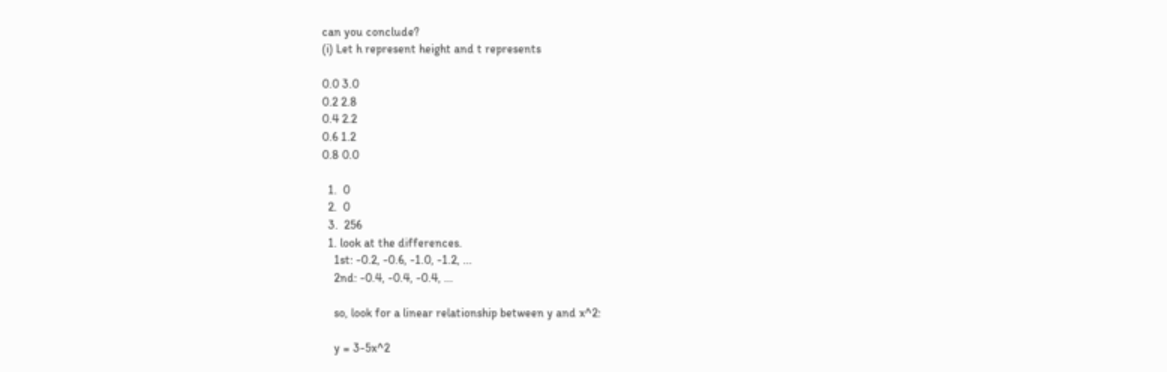can you conclude?
(i) Let h represent height and t represents

0.0 3.0
0.2 2.8
0.4 2.2
0.6 1.2
0.8 0.0

  1.  0
  2.  0
  3.  256
  1. look at the differences.
    1st: -0.2, -0.6, -1.0, -1.2, ...
    2nd: -0.4, -0.4, -0.4, ...

    so, look for a linear relationship between y and x^2:

    y = 3-5x^2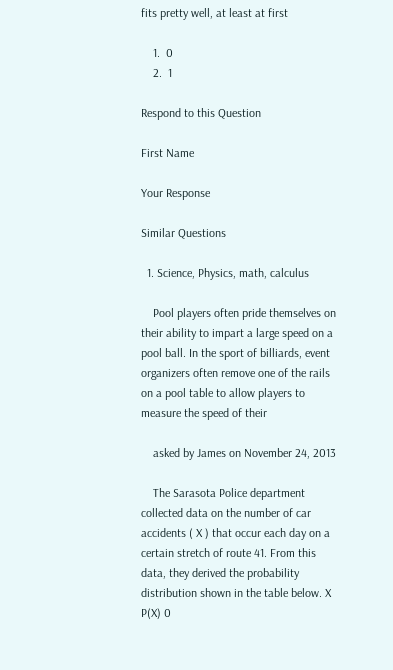fits pretty well, at least at first

    1.  0
    2.  1

Respond to this Question

First Name

Your Response

Similar Questions

  1. Science, Physics, math, calculus

    Pool players often pride themselves on their ability to impart a large speed on a pool ball. In the sport of billiards, event organizers often remove one of the rails on a pool table to allow players to measure the speed of their

    asked by James on November 24, 2013

    The Sarasota Police department collected data on the number of car accidents ( X ) that occur each day on a certain stretch of route 41. From this data, they derived the probability distribution shown in the table below. X P(X) 0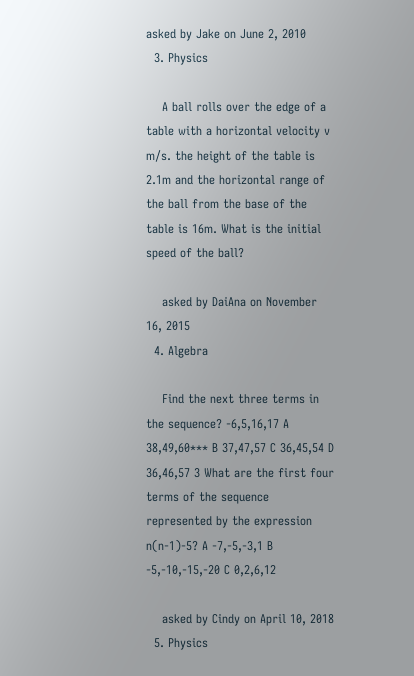asked by Jake on June 2, 2010
  3. Physics

    A ball rolls over the edge of a table with a horizontal velocity v m/s. the height of the table is 2.1m and the horizontal range of the ball from the base of the table is 16m. What is the initial speed of the ball?

    asked by DaiAna on November 16, 2015
  4. Algebra

    Find the next three terms in the sequence? -6,5,16,17 A 38,49,60*** B 37,47,57 C 36,45,54 D 36,46,57 3 What are the first four terms of the sequence represented by the expression n(n-1)-5? A -7,-5,-3,1 B -5,-10,-15,-20 C 0,2,6,12

    asked by Cindy on April 10, 2018
  5. Physics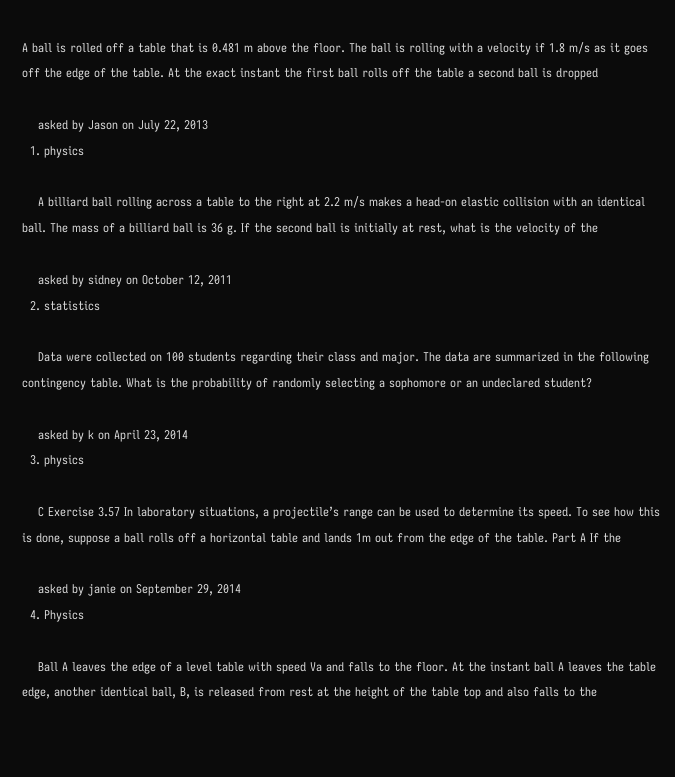A ball is rolled off a table that is 0.481 m above the floor. The ball is rolling with a velocity if 1.8 m/s as it goes off the edge of the table. At the exact instant the first ball rolls off the table a second ball is dropped

    asked by Jason on July 22, 2013
  1. physics

    A billiard ball rolling across a table to the right at 2.2 m/s makes a head-on elastic collision with an identical ball. The mass of a billiard ball is 36 g. If the second ball is initially at rest, what is the velocity of the

    asked by sidney on October 12, 2011
  2. statistics

    Data were collected on 100 students regarding their class and major. The data are summarized in the following contingency table. What is the probability of randomly selecting a sophomore or an undeclared student?

    asked by k on April 23, 2014
  3. physics

    C Exercise 3.57 In laboratory situations, a projectile’s range can be used to determine its speed. To see how this is done, suppose a ball rolls off a horizontal table and lands 1m out from the edge of the table. Part A If the

    asked by janie on September 29, 2014
  4. Physics

    Ball A leaves the edge of a level table with speed Va and falls to the floor. At the instant ball A leaves the table edge, another identical ball, B, is released from rest at the height of the table top and also falls to the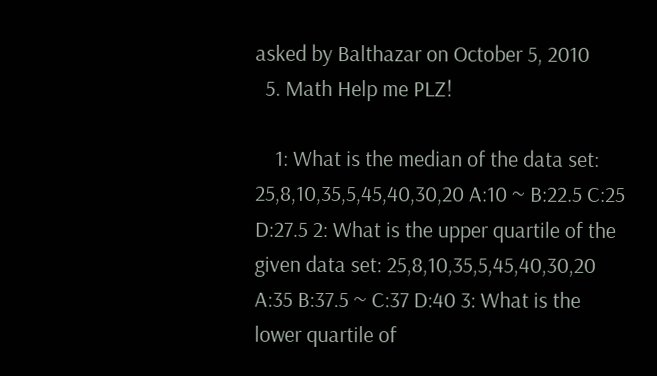asked by Balthazar on October 5, 2010
  5. Math Help me PLZ!

    1: What is the median of the data set: 25,8,10,35,5,45,40,30,20 A:10 ~ B:22.5 C:25 D:27.5 2: What is the upper quartile of the given data set: 25,8,10,35,5,45,40,30,20 A:35 B:37.5 ~ C:37 D:40 3: What is the lower quartile of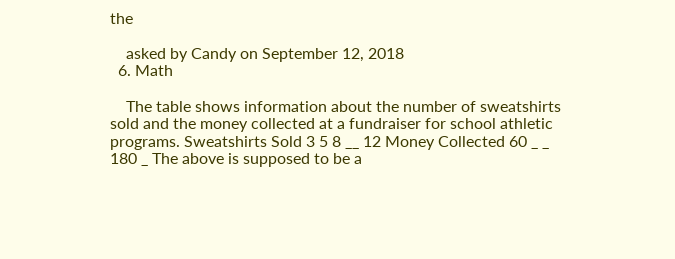the

    asked by Candy on September 12, 2018
  6. Math

    The table shows information about the number of sweatshirts sold and the money collected at a fundraiser for school athletic programs. Sweatshirts Sold 3 5 8 __ 12 Money Collected 60 _ _ 180 _ The above is supposed to be a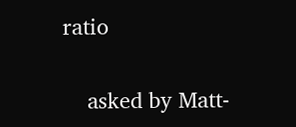ratio

    asked by Matt-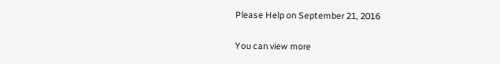Please Help on September 21, 2016

You can view more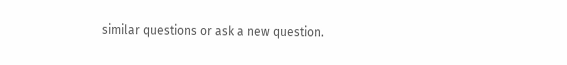similar questions or ask a new question.